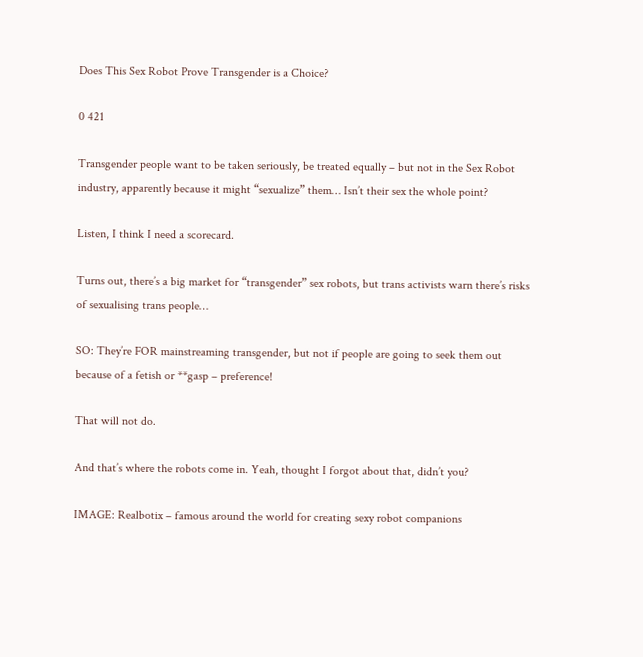Does This Sex Robot Prove Transgender is a Choice?

0 421

Transgender people want to be taken seriously, be treated equally – but not in the Sex Robot industry, apparently because it might “sexualize” them… Isn’t their sex the whole point?

Listen, I think I need a scorecard.

Turns out, there’s a big market for “transgender” sex robots, but trans activists warn there’s risks of sexualising trans people…

SO: They’re FOR mainstreaming transgender, but not if people are going to seek them out because of a fetish or **gasp – preference!

That will not do.

And that’s where the robots come in. Yeah, thought I forgot about that, didn’t you?

IMAGE: Realbotix – famous around the world for creating sexy robot companions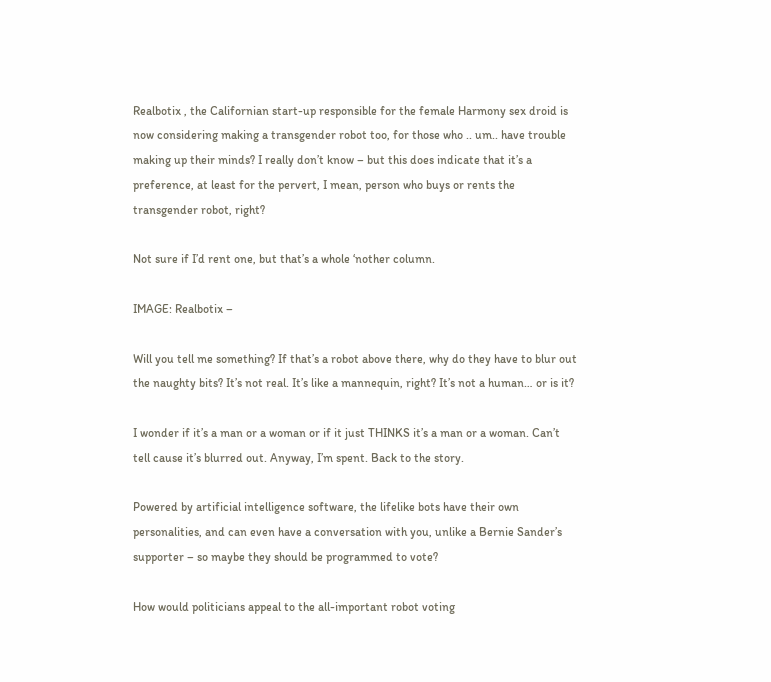Realbotix , the Californian start-up responsible for the female Harmony sex droid is now considering making a transgender robot too, for those who .. um.. have trouble making up their minds? I really don’t know – but this does indicate that it’s a preference, at least for the pervert, I mean, person who buys or rents the transgender robot, right?

Not sure if I’d rent one, but that’s a whole ‘nother column.

IMAGE: Realbotix –

Will you tell me something? If that’s a robot above there, why do they have to blur out the naughty bits? It’s not real. It’s like a mannequin, right? It’s not a human… or is it?

I wonder if it’s a man or a woman or if it just THINKS it’s a man or a woman. Can’t tell cause it’s blurred out. Anyway, I’m spent. Back to the story.

Powered by artificial intelligence software, the lifelike bots have their own personalities, and can even have a conversation with you, unlike a Bernie Sander’s supporter – so maybe they should be programmed to vote?

How would politicians appeal to the all-important robot voting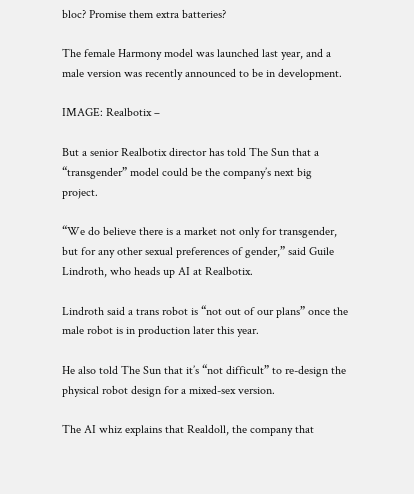bloc? Promise them extra batteries?

The female Harmony model was launched last year, and a male version was recently announced to be in development.

IMAGE: Realbotix –

But a senior Realbotix director has told The Sun that a “transgender” model could be the company’s next big project.

“We do believe there is a market not only for transgender, but for any other sexual preferences of gender,” said Guile Lindroth, who heads up AI at Realbotix.

Lindroth said a trans robot is “not out of our plans” once the male robot is in production later this year.

He also told The Sun that it’s “not difficult” to re-design the physical robot design for a mixed-sex version.

The AI whiz explains that Realdoll, the company that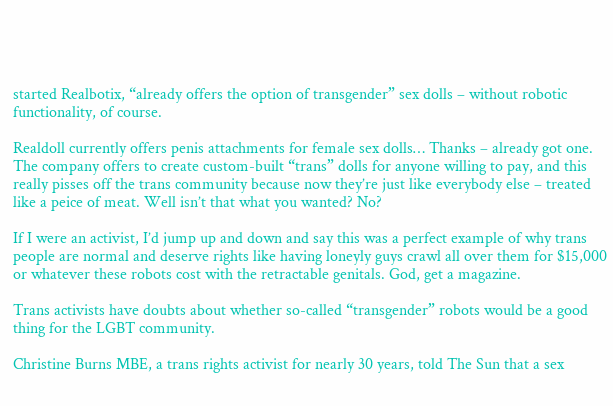started Realbotix, “already offers the option of transgender” sex dolls – without robotic functionality, of course.

Realdoll currently offers penis attachments for female sex dolls… Thanks – already got one. The company offers to create custom-built “trans” dolls for anyone willing to pay, and this really pisses off the trans community because now they’re just like everybody else – treated like a peice of meat. Well isn’t that what you wanted? No?

If I were an activist, I’d jump up and down and say this was a perfect example of why trans people are normal and deserve rights like having loneyly guys crawl all over them for $15,000 or whatever these robots cost with the retractable genitals. God, get a magazine.

Trans activists have doubts about whether so-called “transgender” robots would be a good thing for the LGBT community.

Christine Burns MBE, a trans rights activist for nearly 30 years, told The Sun that a sex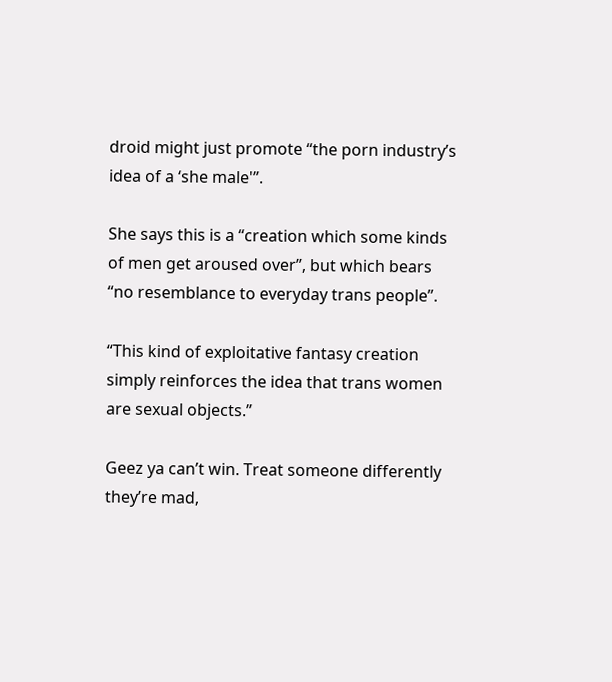droid might just promote “the porn industry’s idea of a ‘she male'”.

She says this is a “creation which some kinds of men get aroused over”, but which bears “no resemblance to everyday trans people”.

“This kind of exploitative fantasy creation simply reinforces the idea that trans women are sexual objects.”

Geez ya can’t win. Treat someone differently they’re mad,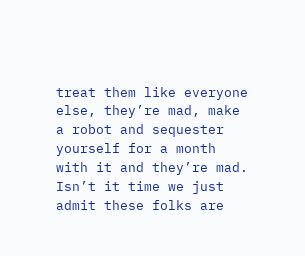treat them like everyone else, they’re mad, make a robot and sequester yourself for a month with it and they’re mad. Isn’t it time we just admit these folks are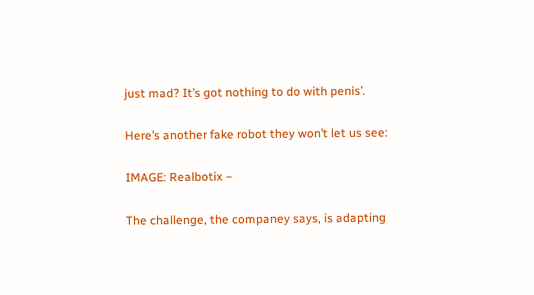just mad? It’s got nothing to do with penis’.

Here’s another fake robot they won’t let us see:

IMAGE: Realbotix –

The challenge, the companey says, is adapting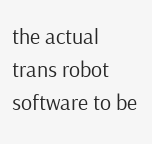the actual trans robot software to be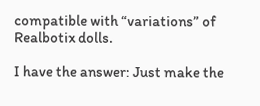compatible with “variations” of Realbotix dolls.

I have the answer: Just make the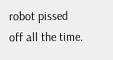robot pissed off all the time.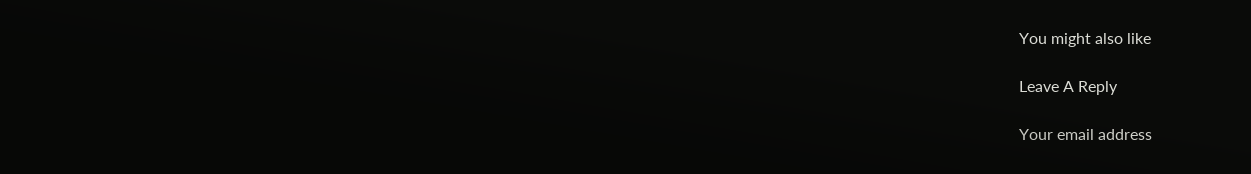You might also like

Leave A Reply

Your email address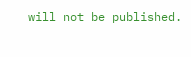will not be published.